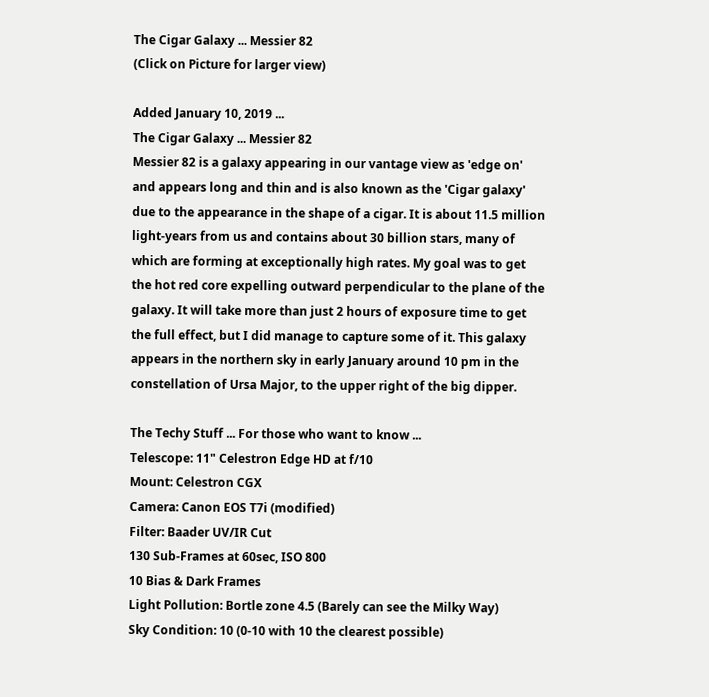The Cigar Galaxy ... Messier 82
(Click on Picture for larger view)

Added January 10, 2019 ...
The Cigar Galaxy ... Messier 82
Messier 82 is a galaxy appearing in our vantage view as 'edge on' and appears long and thin and is also known as the 'Cigar galaxy' due to the appearance in the shape of a cigar. It is about 11.5 million light-years from us and contains about 30 billion stars, many of which are forming at exceptionally high rates. My goal was to get the hot red core expelling outward perpendicular to the plane of the galaxy. It will take more than just 2 hours of exposure time to get the full effect, but I did manage to capture some of it. This galaxy appears in the northern sky in early January around 10 pm in the constellation of Ursa Major, to the upper right of the big dipper.

The Techy Stuff ... For those who want to know ...
Telescope: 11" Celestron Edge HD at f/10
Mount: Celestron CGX
Camera: Canon EOS T7i (modified)
Filter: Baader UV/IR Cut
130 Sub-Frames at 60sec, ISO 800
10 Bias & Dark Frames
Light Pollution: Bortle zone 4.5 (Barely can see the Milky Way)
Sky Condition: 10 (0-10 with 10 the clearest possible)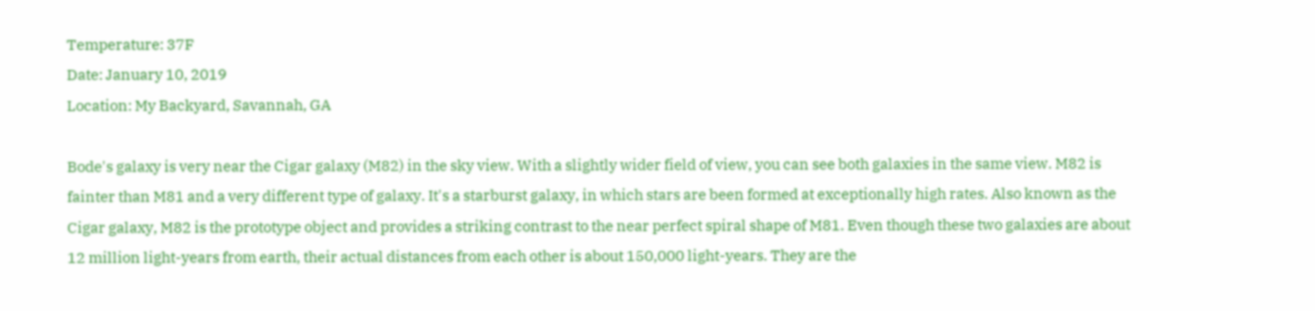Temperature: 37F
Date: January 10, 2019
Location: My Backyard, Savannah, GA

Bode's galaxy is very near the Cigar galaxy (M82) in the sky view. With a slightly wider field of view, you can see both galaxies in the same view. M82 is fainter than M81 and a very different type of galaxy. It's a starburst galaxy, in which stars are been formed at exceptionally high rates. Also known as the Cigar galaxy, M82 is the prototype object and provides a striking contrast to the near perfect spiral shape of M81. Even though these two galaxies are about 12 million light-years from earth, their actual distances from each other is about 150,000 light-years. They are the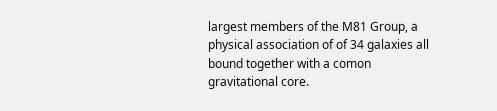largest members of the M81 Group, a physical association of of 34 galaxies all bound together with a comon gravitational core.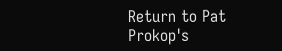Return to Pat Prokop's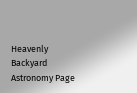Heavenly Backyard Astronomy Page